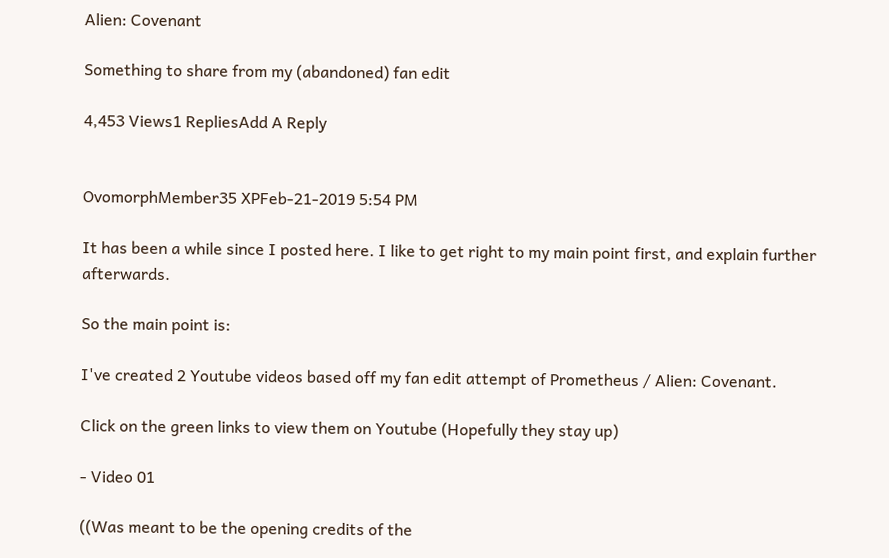Alien: Covenant

Something to share from my (abandoned) fan edit

4,453 Views1 RepliesAdd A Reply


OvomorphMember35 XPFeb-21-2019 5:54 PM

It has been a while since I posted here. I like to get right to my main point first, and explain further afterwards.

So the main point is:

I've created 2 Youtube videos based off my fan edit attempt of Prometheus / Alien: Covenant.

Click on the green links to view them on Youtube (Hopefully they stay up)

- Video 01

((Was meant to be the opening credits of the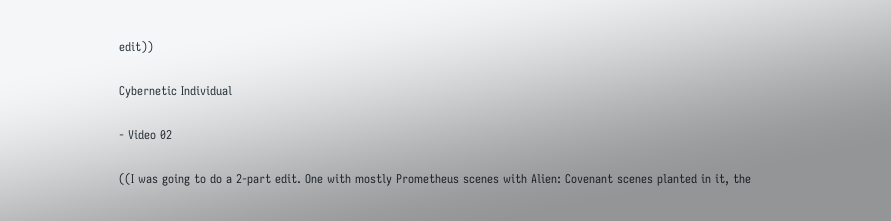edit))

Cybernetic Individual

- Video 02

((I was going to do a 2-part edit. One with mostly Prometheus scenes with Alien: Covenant scenes planted in it, the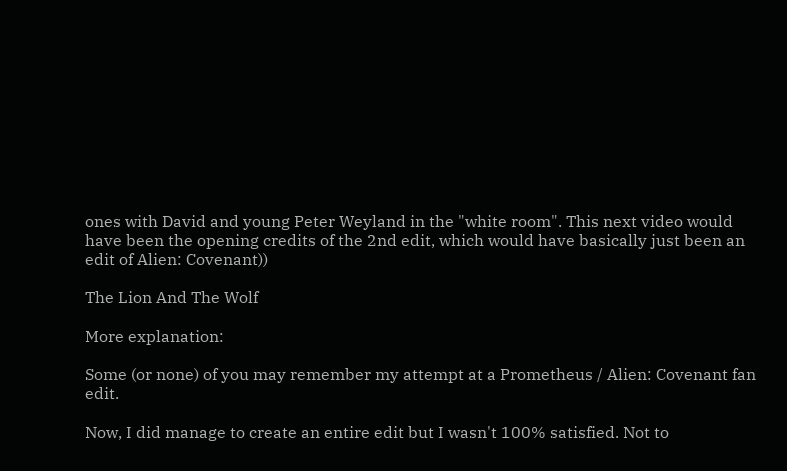ones with David and young Peter Weyland in the "white room". This next video would have been the opening credits of the 2nd edit, which would have basically just been an edit of Alien: Covenant))

The Lion And The Wolf

More explanation:

Some (or none) of you may remember my attempt at a Prometheus / Alien: Covenant fan edit.

Now, I did manage to create an entire edit but I wasn't 100% satisfied. Not to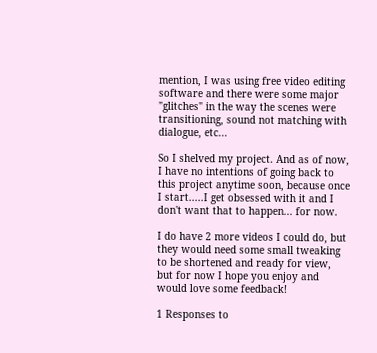mention, I was using free video editing software and there were some major "glitches" in the way the scenes were transitioning, sound not matching with dialogue, etc...

So I shelved my project. And as of now, I have no intentions of going back to this project anytime soon, because once I start.....I get obsessed with it and I don't want that to happen... for now.

I do have 2 more videos I could do, but they would need some small tweaking to be shortened and ready for view, but for now I hope you enjoy and would love some feedback!

1 Responses to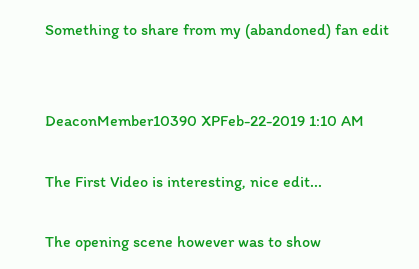Something to share from my (abandoned) fan edit


DeaconMember10390 XPFeb-22-2019 1:10 AM

The First Video is interesting, nice edit...

The opening scene however was to show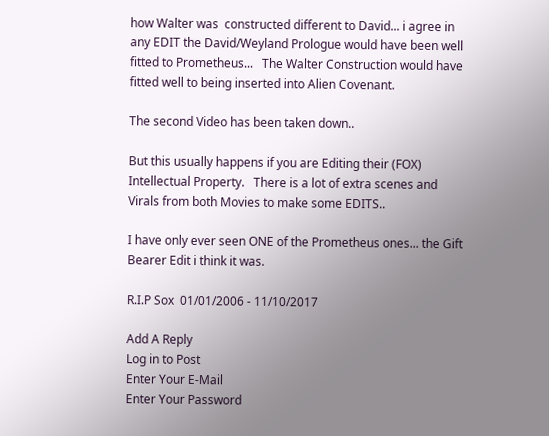how Walter was  constructed different to David... i agree in any EDIT the David/Weyland Prologue would have been well fitted to Prometheus...   The Walter Construction would have fitted well to being inserted into Alien Covenant.

The second Video has been taken down..

But this usually happens if you are Editing their (FOX) Intellectual Property.   There is a lot of extra scenes and Virals from both Movies to make some EDITS..

I have only ever seen ONE of the Prometheus ones... the Gift Bearer Edit i think it was.

R.I.P Sox  01/01/2006 - 11/10/2017

Add A Reply
Log in to Post
Enter Your E-Mail
Enter Your Password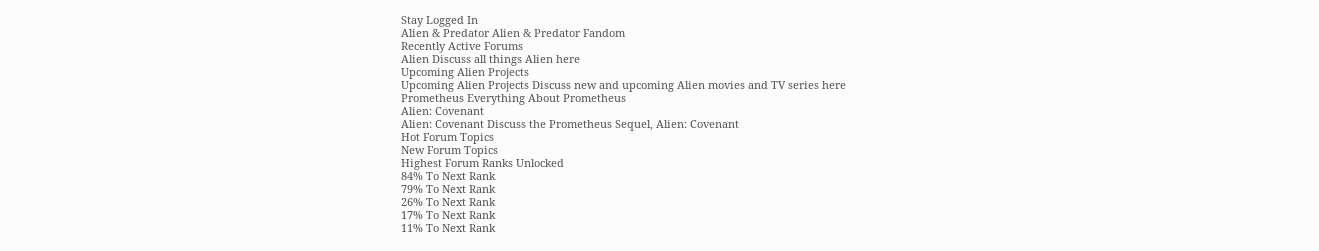Stay Logged In
Alien & Predator Alien & Predator Fandom
Recently Active Forums
Alien Discuss all things Alien here
Upcoming Alien Projects
Upcoming Alien Projects Discuss new and upcoming Alien movies and TV series here
Prometheus Everything About Prometheus
Alien: Covenant
Alien: Covenant Discuss the Prometheus Sequel, Alien: Covenant
Hot Forum Topics
New Forum Topics
Highest Forum Ranks Unlocked
84% To Next Rank
79% To Next Rank
26% To Next Rank
17% To Next Rank
11% To Next Rank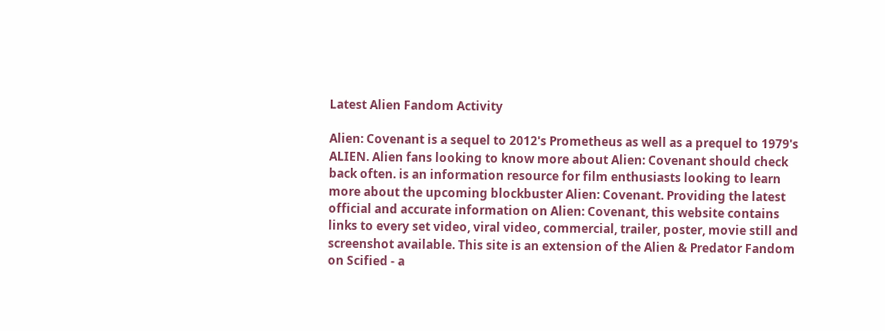Latest Alien Fandom Activity

Alien: Covenant is a sequel to 2012's Prometheus as well as a prequel to 1979's ALIEN. Alien fans looking to know more about Alien: Covenant should check back often. is an information resource for film enthusiasts looking to learn more about the upcoming blockbuster Alien: Covenant. Providing the latest official and accurate information on Alien: Covenant, this website contains links to every set video, viral video, commercial, trailer, poster, movie still and screenshot available. This site is an extension of the Alien & Predator Fandom on Scified - a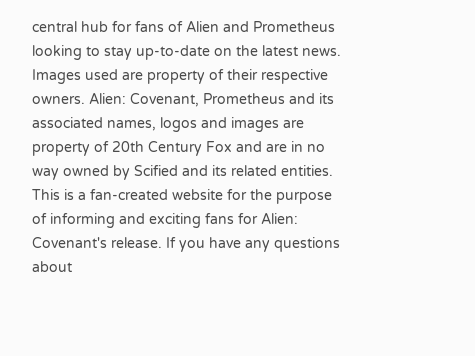central hub for fans of Alien and Prometheus looking to stay up-to-date on the latest news. Images used are property of their respective owners. Alien: Covenant, Prometheus and its associated names, logos and images are property of 20th Century Fox and are in no way owned by Scified and its related entities. This is a fan-created website for the purpose of informing and exciting fans for Alien: Covenant's release. If you have any questions about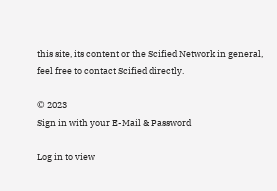this site, its content or the Scified Network in general, feel free to contact Scified directly.

© 2023
Sign in with your E-Mail & Password

Log in to view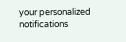your personalized notifications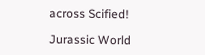across Scified!

Jurassic World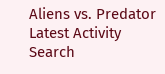Aliens vs. Predator
Latest Activity
Search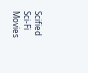Scified
Sci-Fi Movies